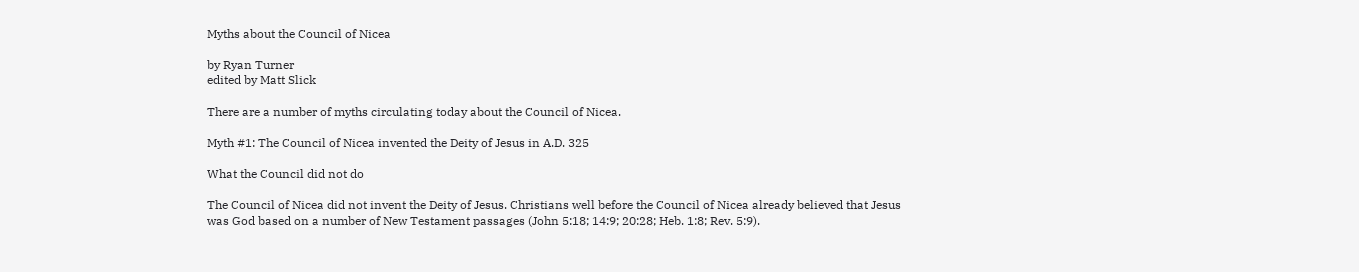Myths about the Council of Nicea

by Ryan Turner
edited by Matt Slick

There are a number of myths circulating today about the Council of Nicea.

Myth #1: The Council of Nicea invented the Deity of Jesus in A.D. 325

What the Council did not do

The Council of Nicea did not invent the Deity of Jesus. Christians well before the Council of Nicea already believed that Jesus was God based on a number of New Testament passages (John 5:18; 14:9; 20:28; Heb. 1:8; Rev. 5:9).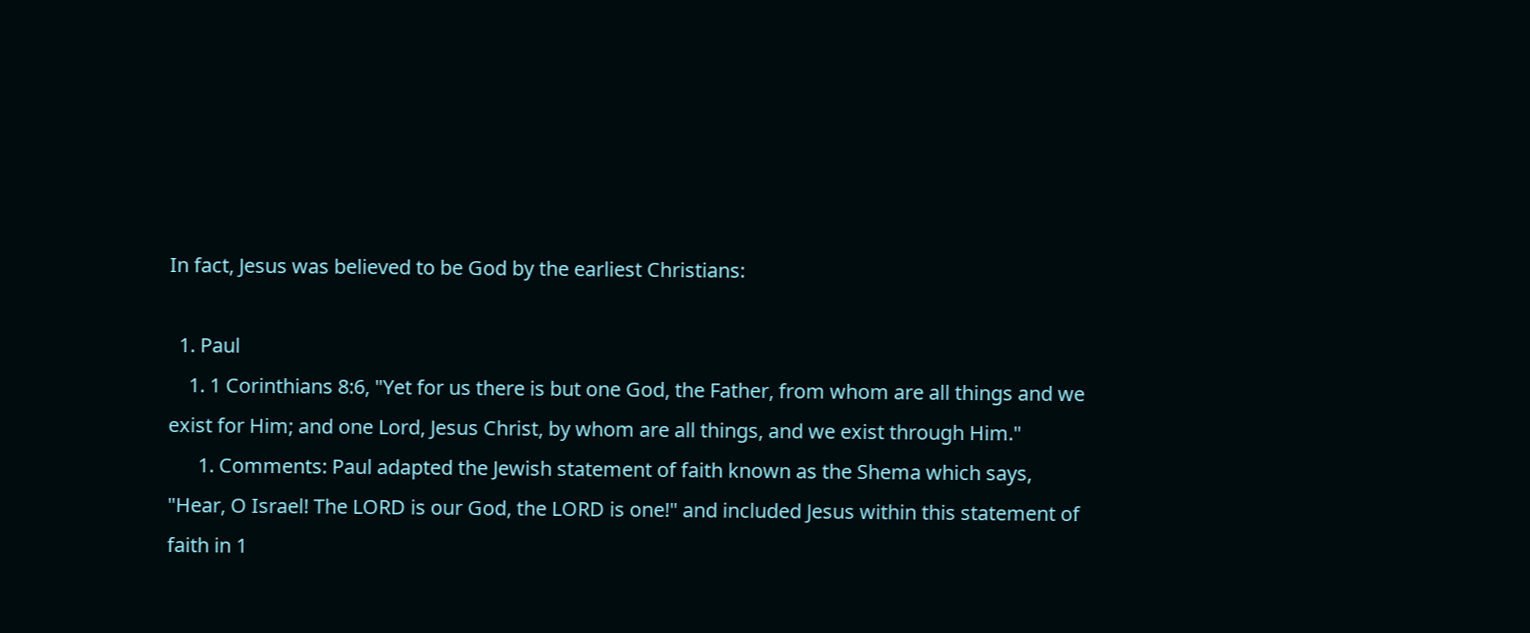In fact, Jesus was believed to be God by the earliest Christians:

  1. Paul
    1. 1 Corinthians 8:6, "Yet for us there is but one God, the Father, from whom are all things and we exist for Him; and one Lord, Jesus Christ, by whom are all things, and we exist through Him."
      1. Comments: Paul adapted the Jewish statement of faith known as the Shema which says, "Hear, O Israel! The LORD is our God, the LORD is one!" and included Jesus within this statement of faith in 1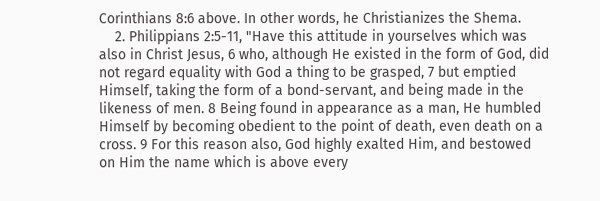Corinthians 8:6 above. In other words, he Christianizes the Shema.
    2. Philippians 2:5-11, "Have this attitude in yourselves which was also in Christ Jesus, 6 who, although He existed in the form of God, did not regard equality with God a thing to be grasped, 7 but emptied Himself, taking the form of a bond-servant, and being made in the likeness of men. 8 Being found in appearance as a man, He humbled Himself by becoming obedient to the point of death, even death on a cross. 9 For this reason also, God highly exalted Him, and bestowed on Him the name which is above every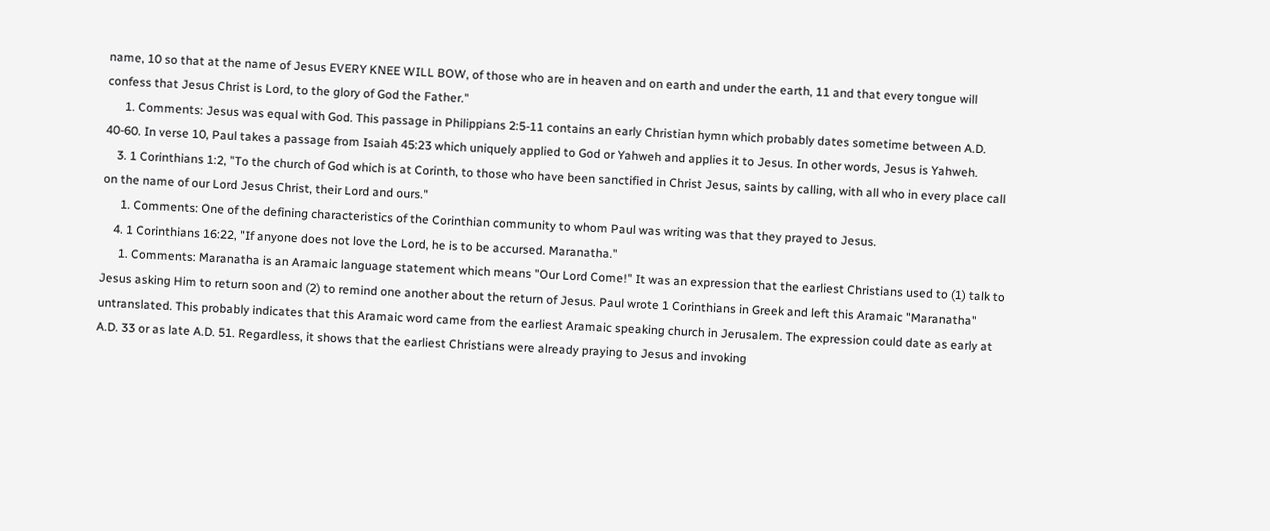name, 10 so that at the name of Jesus EVERY KNEE WILL BOW, of those who are in heaven and on earth and under the earth, 11 and that every tongue will confess that Jesus Christ is Lord, to the glory of God the Father."
      1. Comments: Jesus was equal with God. This passage in Philippians 2:5-11 contains an early Christian hymn which probably dates sometime between A.D. 40-60. In verse 10, Paul takes a passage from Isaiah 45:23 which uniquely applied to God or Yahweh and applies it to Jesus. In other words, Jesus is Yahweh.
    3. 1 Corinthians 1:2, "To the church of God which is at Corinth, to those who have been sanctified in Christ Jesus, saints by calling, with all who in every place call on the name of our Lord Jesus Christ, their Lord and ours."
      1. Comments: One of the defining characteristics of the Corinthian community to whom Paul was writing was that they prayed to Jesus.
    4. 1 Corinthians 16:22, "If anyone does not love the Lord, he is to be accursed. Maranatha."
      1. Comments: Maranatha is an Aramaic language statement which means "Our Lord Come!" It was an expression that the earliest Christians used to (1) talk to Jesus asking Him to return soon and (2) to remind one another about the return of Jesus. Paul wrote 1 Corinthians in Greek and left this Aramaic "Maranatha" untranslated. This probably indicates that this Aramaic word came from the earliest Aramaic speaking church in Jerusalem. The expression could date as early at A.D. 33 or as late A.D. 51. Regardless, it shows that the earliest Christians were already praying to Jesus and invoking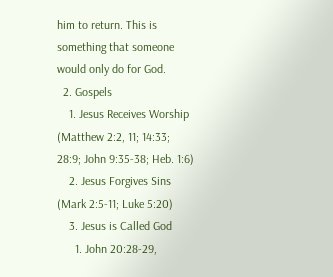him to return. This is something that someone would only do for God.
  2. Gospels
    1. Jesus Receives Worship (Matthew 2:2, 11; 14:33; 28:9; John 9:35-38; Heb. 1:6)
    2. Jesus Forgives Sins (Mark 2:5-11; Luke 5:20)
    3. Jesus is Called God
      1. John 20:28-29,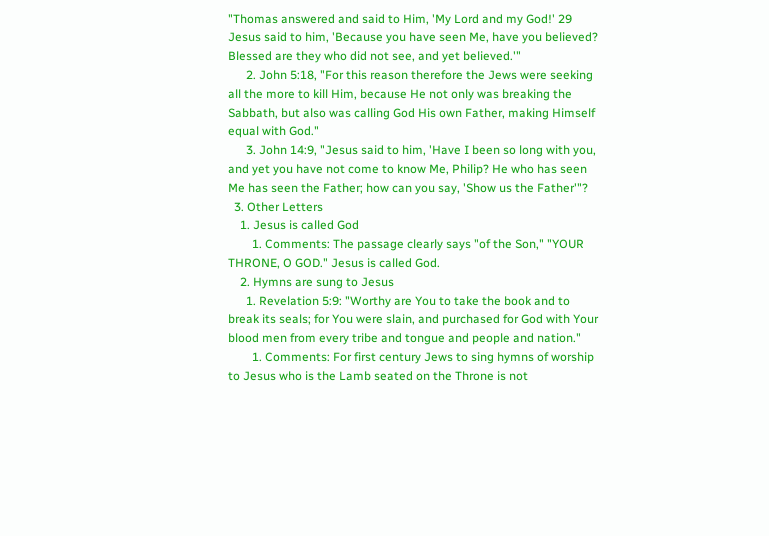"Thomas answered and said to Him, 'My Lord and my God!' 29 Jesus said to him, 'Because you have seen Me, have you believed? Blessed are they who did not see, and yet believed.'"
      2. John 5:18, "For this reason therefore the Jews were seeking all the more to kill Him, because He not only was breaking the Sabbath, but also was calling God His own Father, making Himself equal with God."
      3. John 14:9, "Jesus said to him, 'Have I been so long with you, and yet you have not come to know Me, Philip? He who has seen Me has seen the Father; how can you say, 'Show us the Father'"?
  3. Other Letters
    1. Jesus is called God
        1. Comments: The passage clearly says "of the Son," "YOUR THRONE, O GOD." Jesus is called God.
    2. Hymns are sung to Jesus
      1. Revelation 5:9: "Worthy are You to take the book and to break its seals; for You were slain, and purchased for God with Your blood men from every tribe and tongue and people and nation."
        1. Comments: For first century Jews to sing hymns of worship to Jesus who is the Lamb seated on the Throne is not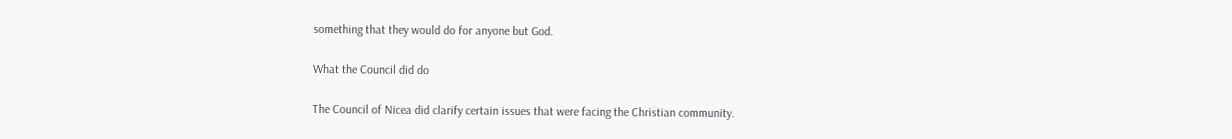something that they would do for anyone but God.

What the Council did do

The Council of Nicea did clarify certain issues that were facing the Christian community.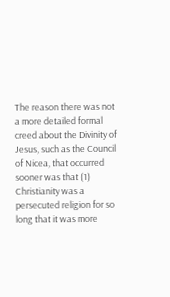The reason there was not a more detailed formal creed about the Divinity of Jesus, such as the Council of Nicea, that occurred sooner was that (1) Christianity was a persecuted religion for so long that it was more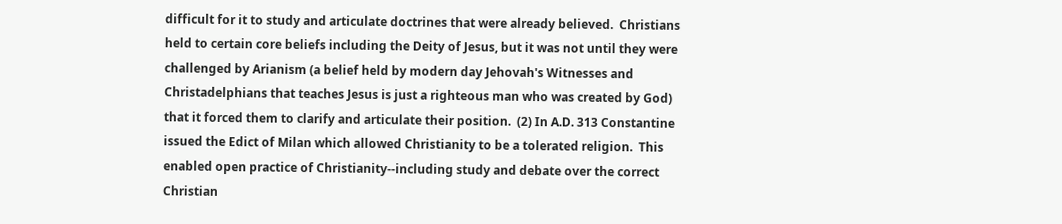difficult for it to study and articulate doctrines that were already believed.  Christians held to certain core beliefs including the Deity of Jesus, but it was not until they were challenged by Arianism (a belief held by modern day Jehovah's Witnesses and Christadelphians that teaches Jesus is just a righteous man who was created by God) that it forced them to clarify and articulate their position.  (2) In A.D. 313 Constantine issued the Edict of Milan which allowed Christianity to be a tolerated religion.  This enabled open practice of Christianity--including study and debate over the correct Christian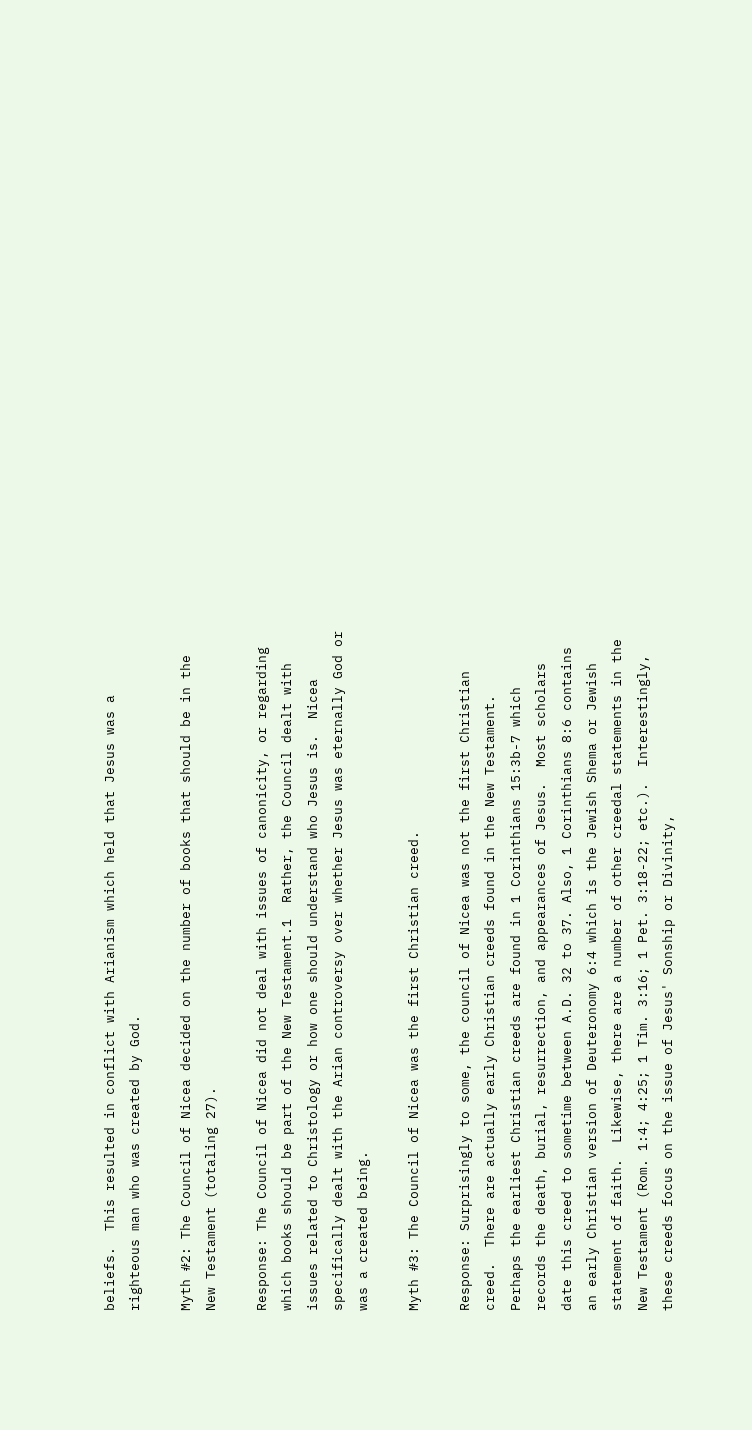beliefs.  This resulted in conflict with Arianism which held that Jesus was a righteous man who was created by God.

Myth #2: The Council of Nicea decided on the number of books that should be in the New Testament (totaling 27).

Response: The Council of Nicea did not deal with issues of canonicity, or regarding which books should be part of the New Testament.1  Rather, the Council dealt with issues related to Christology or how one should understand who Jesus is.  Nicea specifically dealt with the Arian controversy over whether Jesus was eternally God or was a created being.

Myth #3: The Council of Nicea was the first Christian creed.

Response: Surprisingly to some, the council of Nicea was not the first Christian creed.  There are actually early Christian creeds found in the New Testament.  Perhaps the earliest Christian creeds are found in 1 Corinthians 15:3b-7 which records the death, burial, resurrection, and appearances of Jesus.  Most scholars date this creed to sometime between A.D. 32 to 37. Also, 1 Corinthians 8:6 contains an early Christian version of Deuteronomy 6:4 which is the Jewish Shema or Jewish statement of faith.  Likewise, there are a number of other creedal statements in the New Testament (Rom. 1:4; 4:25; 1 Tim. 3:16; 1 Pet. 3:18-22; etc.).  Interestingly, these creeds focus on the issue of Jesus' Sonship or Divinity,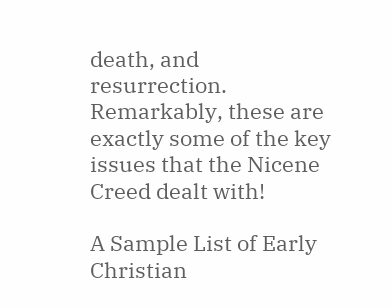death, and resurrection.  Remarkably, these are exactly some of the key issues that the Nicene Creed dealt with!

A Sample List of Early Christian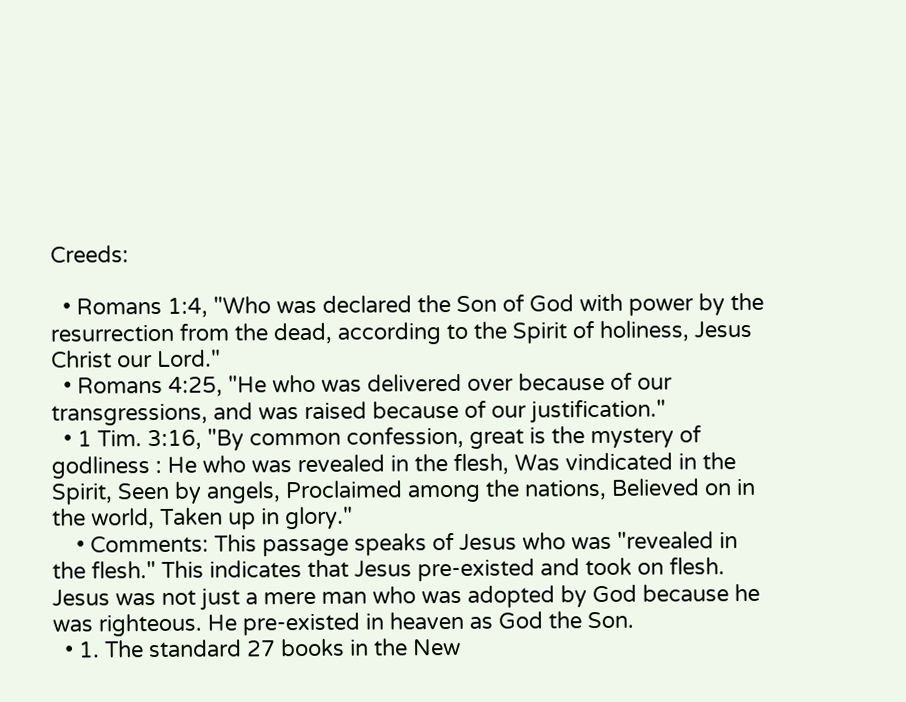Creeds:

  • Romans 1:4, "Who was declared the Son of God with power by the resurrection from the dead, according to the Spirit of holiness, Jesus Christ our Lord."
  • Romans 4:25, "He who was delivered over because of our transgressions, and was raised because of our justification."
  • 1 Tim. 3:16, "By common confession, great is the mystery of godliness : He who was revealed in the flesh, Was vindicated in the Spirit, Seen by angels, Proclaimed among the nations, Believed on in the world, Taken up in glory."
    • Comments: This passage speaks of Jesus who was "revealed in the flesh." This indicates that Jesus pre-existed and took on flesh. Jesus was not just a mere man who was adopted by God because he was righteous. He pre-existed in heaven as God the Son.
  • 1. The standard 27 books in the New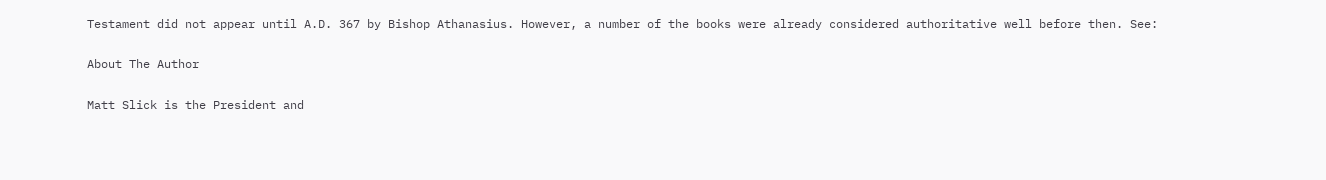Testament did not appear until A.D. 367 by Bishop Athanasius. However, a number of the books were already considered authoritative well before then. See:

About The Author

Matt Slick is the President and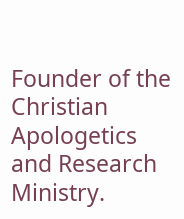Founder of the Christian Apologetics and Research Ministry.